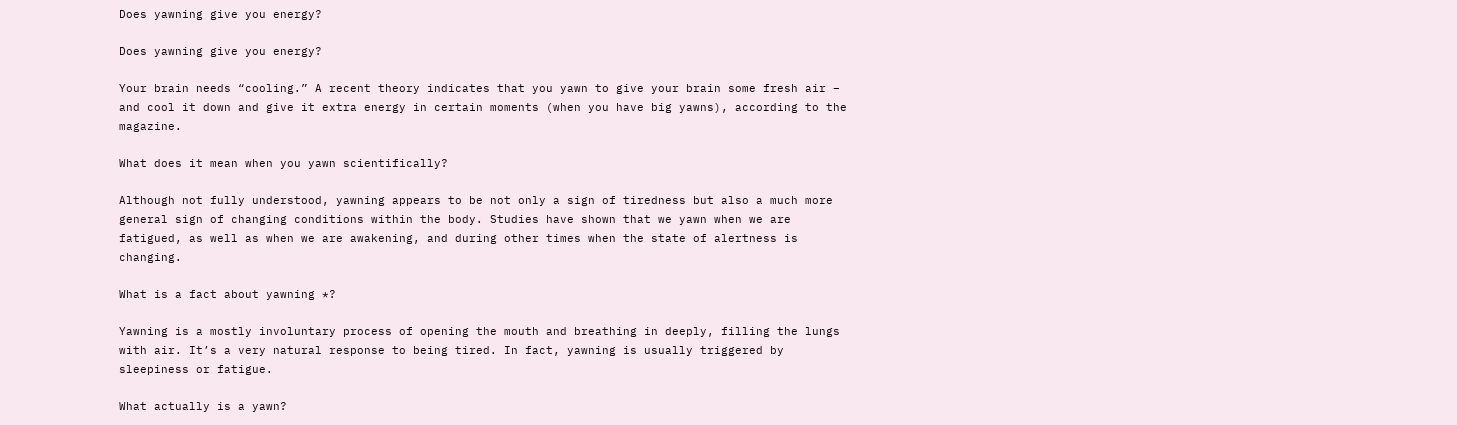Does yawning give you energy?

Does yawning give you energy?

Your brain needs “cooling.” A recent theory indicates that you yawn to give your brain some fresh air – and cool it down and give it extra energy in certain moments (when you have big yawns), according to the magazine.

What does it mean when you yawn scientifically?

Although not fully understood, yawning appears to be not only a sign of tiredness but also a much more general sign of changing conditions within the body. Studies have shown that we yawn when we are fatigued, as well as when we are awakening, and during other times when the state of alertness is changing.

What is a fact about yawning *?

Yawning is a mostly involuntary process of opening the mouth and breathing in deeply, filling the lungs with air. It’s a very natural response to being tired. In fact, yawning is usually triggered by sleepiness or fatigue.

What actually is a yawn?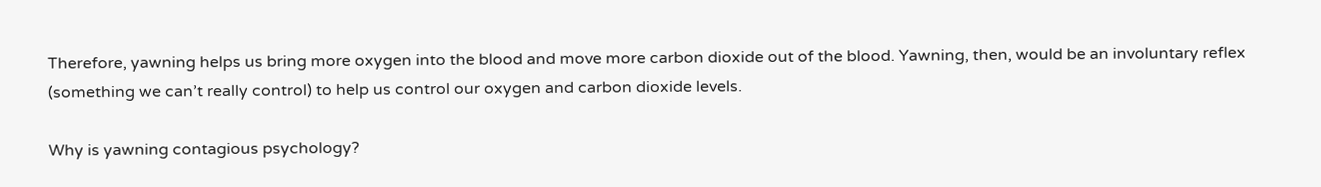Therefore, yawning helps us bring more oxygen into the blood and move more carbon dioxide out of the blood. Yawning, then, would be an involuntary reflex (something we can’t really control) to help us control our oxygen and carbon dioxide levels.

Why is yawning contagious psychology?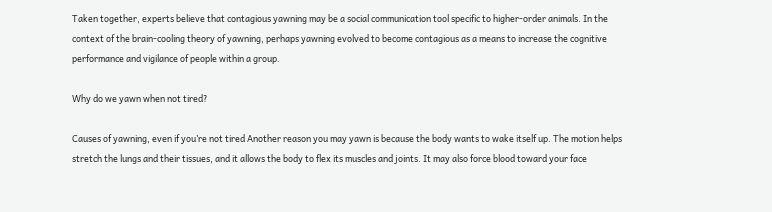Taken together, experts believe that contagious yawning may be a social communication tool specific to higher-order animals. In the context of the brain-cooling theory of yawning, perhaps yawning evolved to become contagious as a means to increase the cognitive performance and vigilance of people within a group.

Why do we yawn when not tired?

Causes of yawning, even if you’re not tired Another reason you may yawn is because the body wants to wake itself up. The motion helps stretch the lungs and their tissues, and it allows the body to flex its muscles and joints. It may also force blood toward your face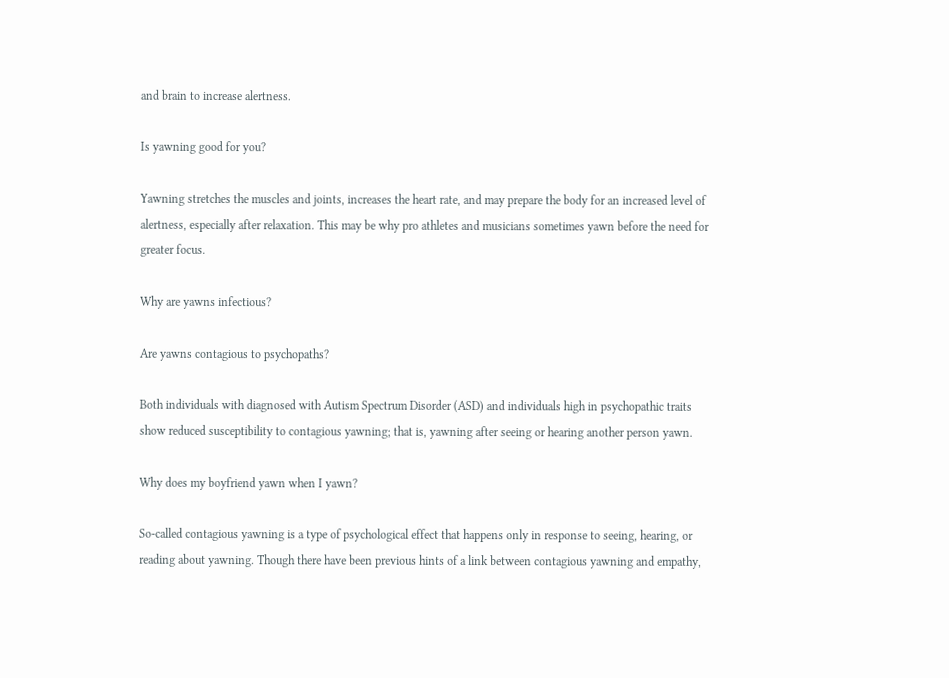and brain to increase alertness.

Is yawning good for you?

Yawning stretches the muscles and joints, increases the heart rate, and may prepare the body for an increased level of alertness, especially after relaxation. This may be why pro athletes and musicians sometimes yawn before the need for greater focus.

Why are yawns infectious?

Are yawns contagious to psychopaths?

Both individuals with diagnosed with Autism Spectrum Disorder (ASD) and individuals high in psychopathic traits show reduced susceptibility to contagious yawning; that is, yawning after seeing or hearing another person yawn.

Why does my boyfriend yawn when I yawn?

So-called contagious yawning is a type of psychological effect that happens only in response to seeing, hearing, or reading about yawning. Though there have been previous hints of a link between contagious yawning and empathy,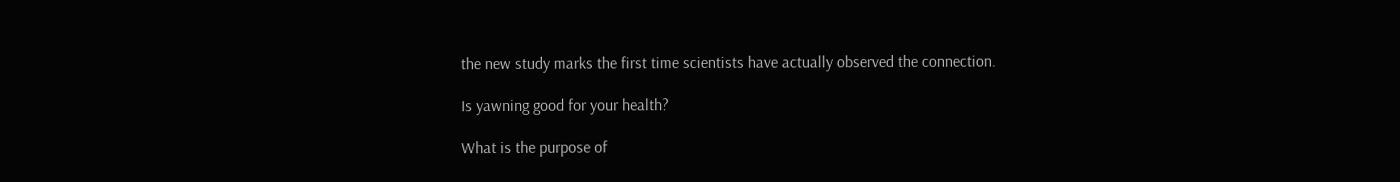the new study marks the first time scientists have actually observed the connection.

Is yawning good for your health?

What is the purpose of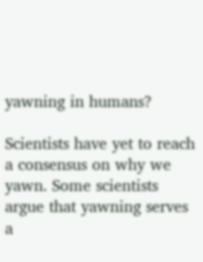yawning in humans?

Scientists have yet to reach a consensus on why we yawn. Some scientists argue that yawning serves a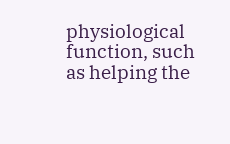physiological function, such as helping the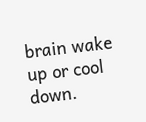brain wake up or cool down.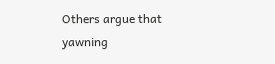Others argue that yawning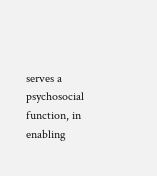serves a psychosocial function, in enabling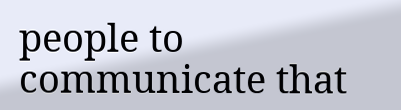people to communicate that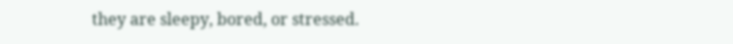they are sleepy, bored, or stressed.